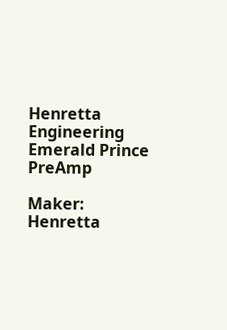Henretta Engineering Emerald Prince PreAmp

Maker: Henretta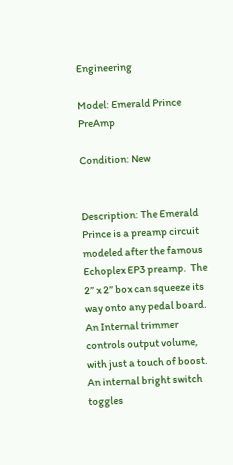Engineering

Model: Emerald Prince PreAmp

Condition: New


Description: The Emerald Prince is a preamp circuit modeled after the famous Echoplex EP3 preamp.  The 2” x 2” box can squeeze its way onto any pedal board.  An Internal trimmer controls output volume, with just a touch of boost.  An internal bright switch toggles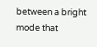between a bright mode that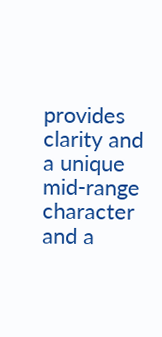provides clarity and a unique mid-range character and a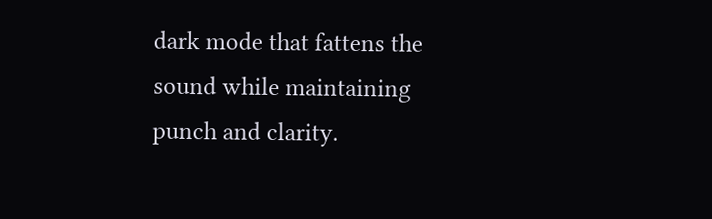dark mode that fattens the sound while maintaining punch and clarity.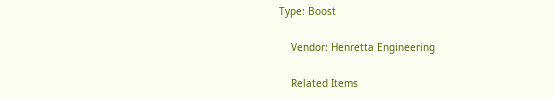Type: Boost

    Vendor: Henretta Engineering

    Related Items